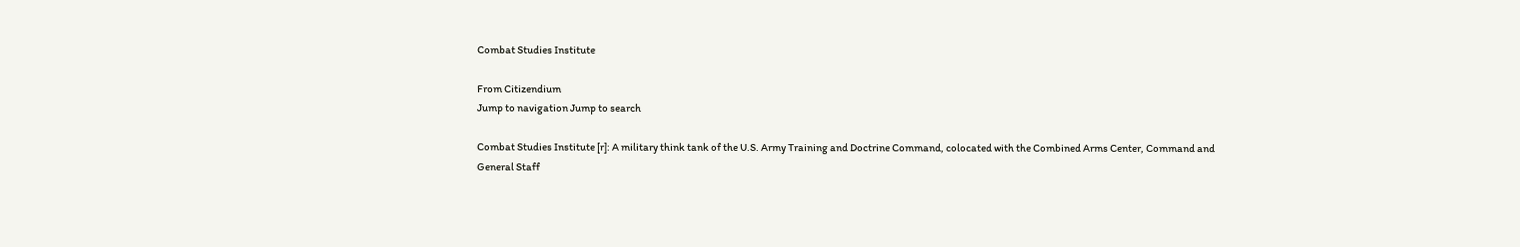Combat Studies Institute

From Citizendium
Jump to navigation Jump to search

Combat Studies Institute [r]: A military think tank of the U.S. Army Training and Doctrine Command, colocated with the Combined Arms Center, Command and General Staff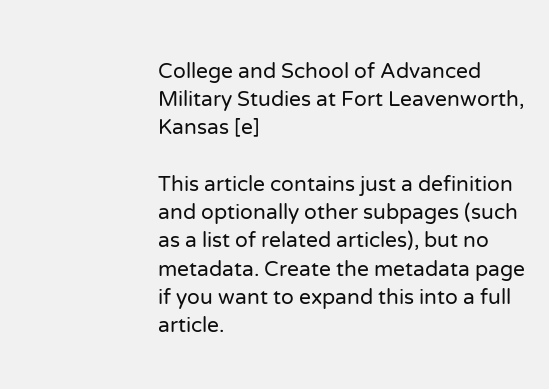College and School of Advanced Military Studies at Fort Leavenworth, Kansas [e]

This article contains just a definition and optionally other subpages (such as a list of related articles), but no metadata. Create the metadata page if you want to expand this into a full article.